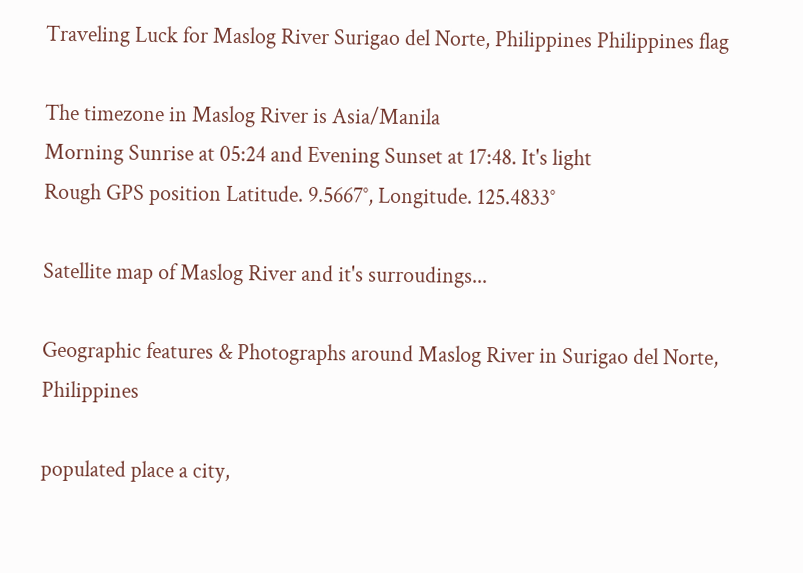Traveling Luck for Maslog River Surigao del Norte, Philippines Philippines flag

The timezone in Maslog River is Asia/Manila
Morning Sunrise at 05:24 and Evening Sunset at 17:48. It's light
Rough GPS position Latitude. 9.5667°, Longitude. 125.4833°

Satellite map of Maslog River and it's surroudings...

Geographic features & Photographs around Maslog River in Surigao del Norte, Philippines

populated place a city,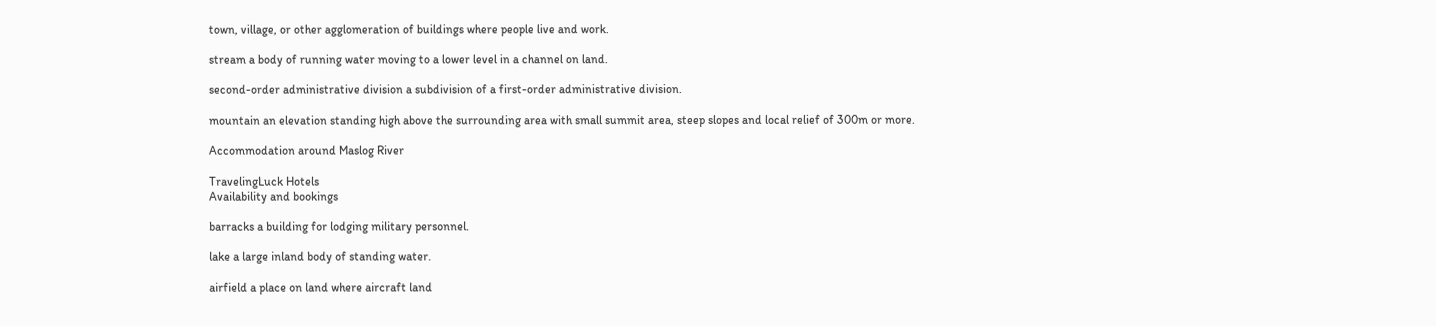town, village, or other agglomeration of buildings where people live and work.

stream a body of running water moving to a lower level in a channel on land.

second-order administrative division a subdivision of a first-order administrative division.

mountain an elevation standing high above the surrounding area with small summit area, steep slopes and local relief of 300m or more.

Accommodation around Maslog River

TravelingLuck Hotels
Availability and bookings

barracks a building for lodging military personnel.

lake a large inland body of standing water.

airfield a place on land where aircraft land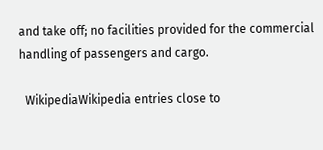and take off; no facilities provided for the commercial handling of passengers and cargo.

  WikipediaWikipedia entries close to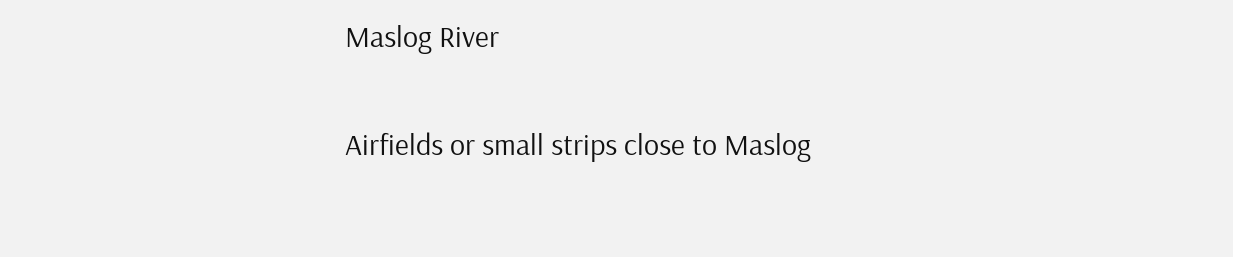Maslog River

Airfields or small strips close to Maslog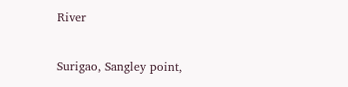River

Surigao, Sangley point,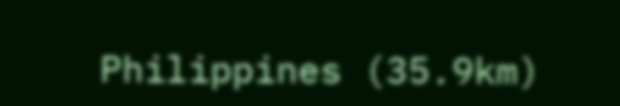Philippines (35.9km)